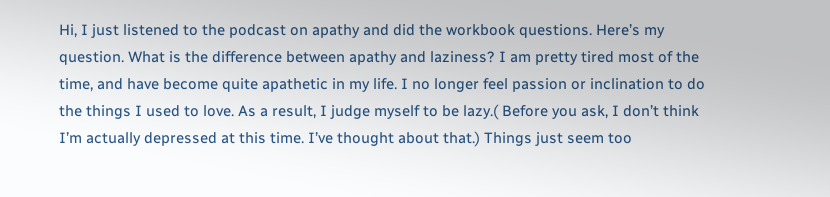Hi, I just listened to the podcast on apathy and did the workbook questions. Here’s my question. What is the difference between apathy and laziness? I am pretty tired most of the time, and have become quite apathetic in my life. I no longer feel passion or inclination to do the things I used to love. As a result, I judge myself to be lazy.( Before you ask, I don’t think I’m actually depressed at this time. I’ve thought about that.) Things just seem too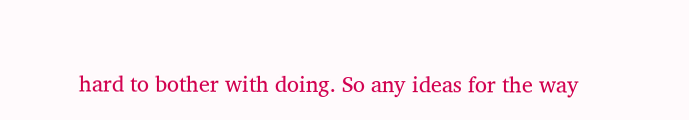hard to bother with doing. So any ideas for the way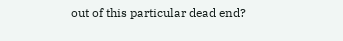out of this particular dead end?